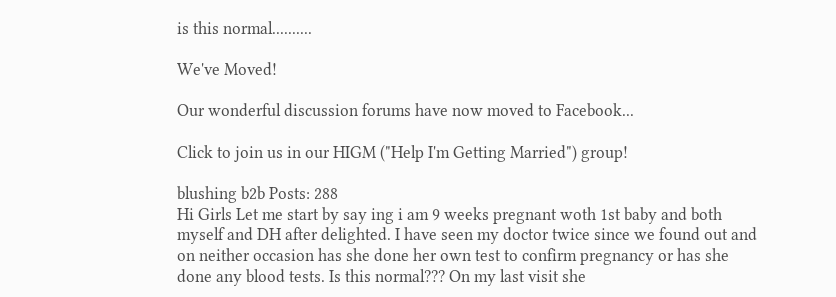is this normal..........

We've Moved!

Our wonderful discussion forums have now moved to Facebook...

Click to join us in our HIGM ("Help I'm Getting Married") group!

blushing b2b Posts: 288
Hi Girls Let me start by say ing i am 9 weeks pregnant woth 1st baby and both myself and DH after delighted. I have seen my doctor twice since we found out and on neither occasion has she done her own test to confirm pregnancy or has she done any blood tests. Is this normal??? On my last visit she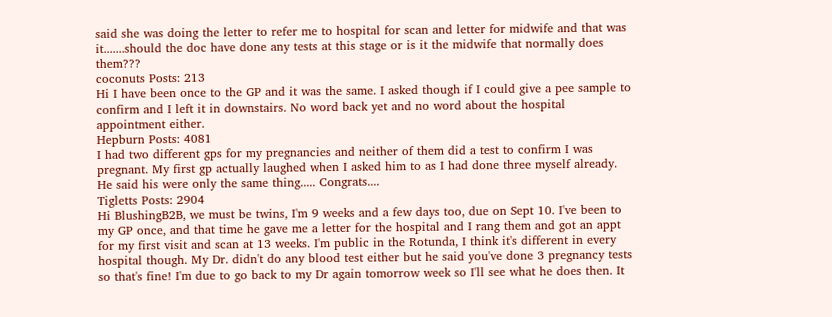said she was doing the letter to refer me to hospital for scan and letter for midwife and that was it.......should the doc have done any tests at this stage or is it the midwife that normally does them???
coconuts Posts: 213
Hi I have been once to the GP and it was the same. I asked though if I could give a pee sample to confirm and I left it in downstairs. No word back yet and no word about the hospital appointment either.
Hepburn Posts: 4081
I had two different gps for my pregnancies and neither of them did a test to confirm I was pregnant. My first gp actually laughed when I asked him to as I had done three myself already. He said his were only the same thing..... Congrats....
Tigletts Posts: 2904
Hi BlushingB2B, we must be twins, I'm 9 weeks and a few days too, due on Sept 10. I've been to my GP once, and that time he gave me a letter for the hospital and I rang them and got an appt for my first visit and scan at 13 weeks. I'm public in the Rotunda, I think it's different in every hospital though. My Dr. didn't do any blood test either but he said you've done 3 pregnancy tests so that's fine! I'm due to go back to my Dr again tomorrow week so I'll see what he does then. It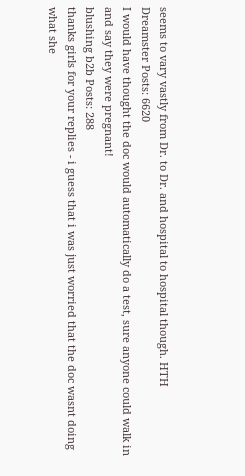seems to vary vastly from Dr. to Dr. and hospital to hospital though. HTH
Dreamster Posts: 6620
I would have thought the doc would automatically do a test, sure anyone could walk in and say they were pregnant!
blushing b2b Posts: 288
thanks girls for your replies - i guess that i was just worried that the doc wasnt doing what she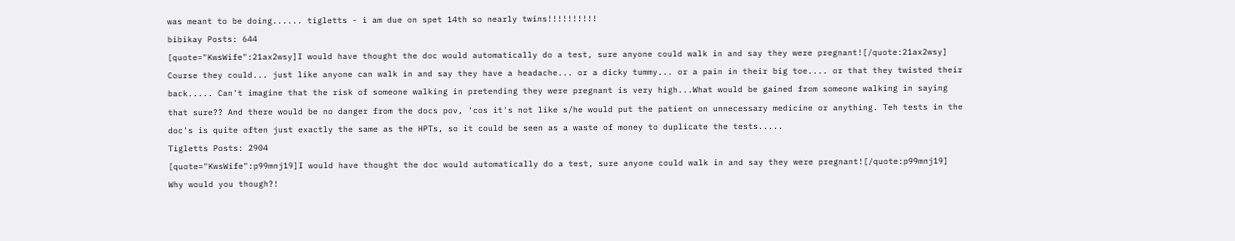was meant to be doing...... tigletts - i am due on spet 14th so nearly twins!!!!!!!!!!
bibikay Posts: 644
[quote="KwsWife":21ax2wsy]I would have thought the doc would automatically do a test, sure anyone could walk in and say they were pregnant![/quote:21ax2wsy] Course they could... just like anyone can walk in and say they have a headache... or a dicky tummy... or a pain in their big toe.... or that they twisted their back..... Can't imagine that the risk of someone walking in pretending they were pregnant is very high...What would be gained from someone walking in saying that sure?? And there would be no danger from the docs pov, 'cos it's not like s/he would put the patient on unnecessary medicine or anything. Teh tests in the doc's is quite often just exactly the same as the HPTs, so it could be seen as a waste of money to duplicate the tests.....
Tigletts Posts: 2904
[quote="KwsWife":p99mnj19]I would have thought the doc would automatically do a test, sure anyone could walk in and say they were pregnant![/quote:p99mnj19] Why would you though?!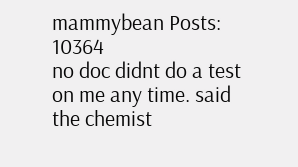mammybean Posts: 10364
no doc didnt do a test on me any time. said the chemist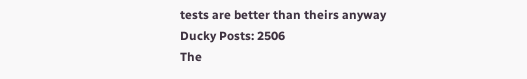tests are better than theirs anyway
Ducky Posts: 2506
The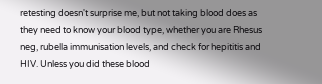retesting doesn't surprise me, but not taking blood does as they need to know your blood type, whether you are Rhesus neg, rubella immunisation levels, and check for hepititis and HIV. Unless you did these blood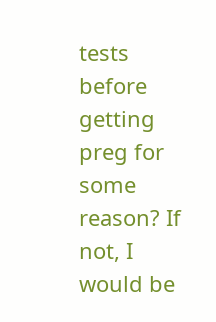tests before getting preg for some reason? If not, I would be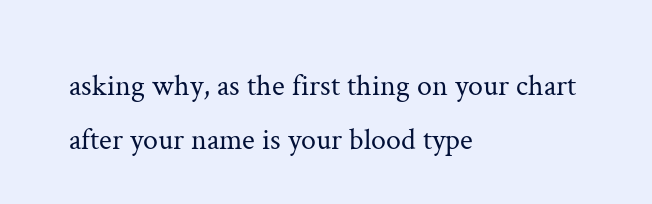asking why, as the first thing on your chart after your name is your blood type